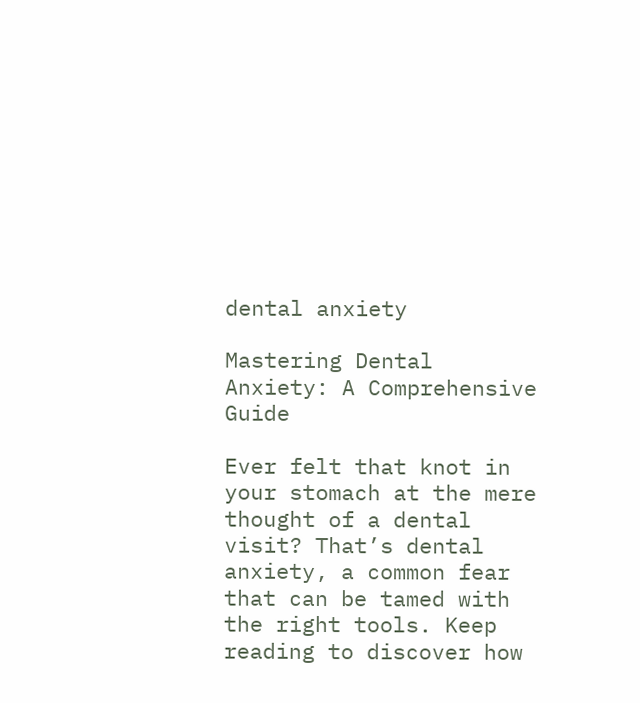dental anxiety

Mastering Dental Anxiety: A Comprehensive Guide

Ever felt that knot in your stomach at the mere thought of a dental visit? That’s dental anxiety, a common fear that can be tamed with the right tools. Keep reading to discover how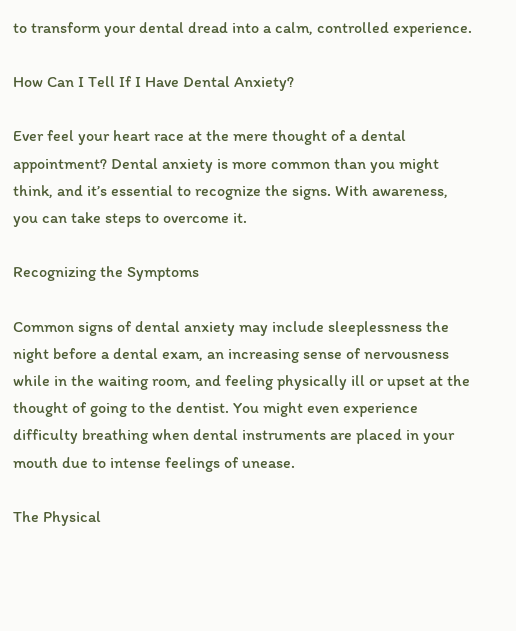to transform your dental dread into a calm, controlled experience.

How Can I Tell If I Have Dental Anxiety?

Ever feel your heart race at the mere thought of a dental appointment? Dental anxiety is more common than you might think, and it’s essential to recognize the signs. With awareness, you can take steps to overcome it.

Recognizing the Symptoms

Common signs of dental anxiety may include sleeplessness the night before a dental exam, an increasing sense of nervousness while in the waiting room, and feeling physically ill or upset at the thought of going to the dentist. You might even experience difficulty breathing when dental instruments are placed in your mouth due to intense feelings of unease.

The Physical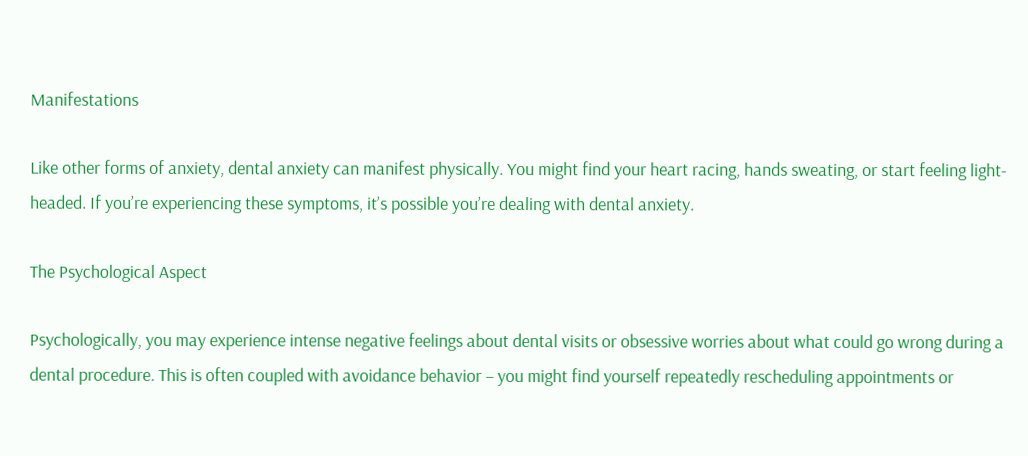Manifestations

Like other forms of anxiety, dental anxiety can manifest physically. You might find your heart racing, hands sweating, or start feeling light-headed. If you’re experiencing these symptoms, it’s possible you’re dealing with dental anxiety.

The Psychological Aspect

Psychologically, you may experience intense negative feelings about dental visits or obsessive worries about what could go wrong during a dental procedure. This is often coupled with avoidance behavior – you might find yourself repeatedly rescheduling appointments or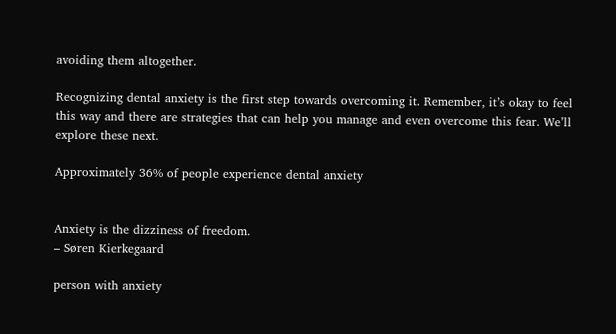avoiding them altogether.

Recognizing dental anxiety is the first step towards overcoming it. Remember, it’s okay to feel this way and there are strategies that can help you manage and even overcome this fear. We’ll explore these next.

Approximately 36% of people experience dental anxiety


Anxiety is the dizziness of freedom.
– Søren Kierkegaard

person with anxiety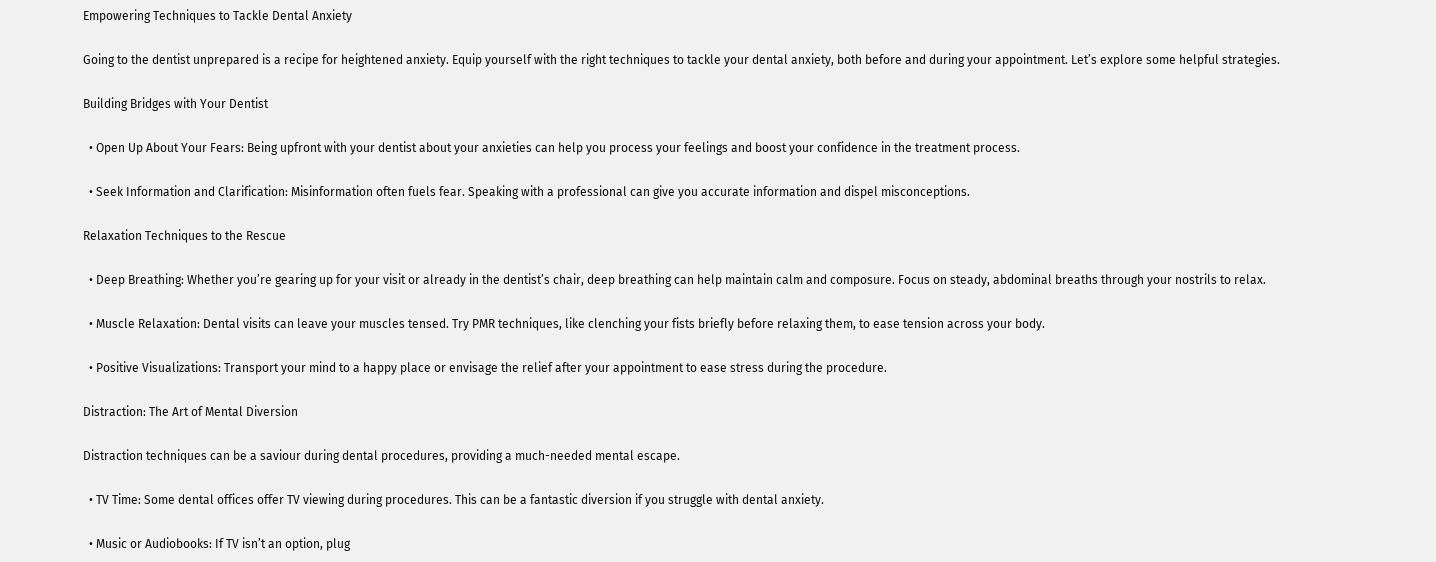Empowering Techniques to Tackle Dental Anxiety

Going to the dentist unprepared is a recipe for heightened anxiety. Equip yourself with the right techniques to tackle your dental anxiety, both before and during your appointment. Let’s explore some helpful strategies.

Building Bridges with Your Dentist

  • Open Up About Your Fears: Being upfront with your dentist about your anxieties can help you process your feelings and boost your confidence in the treatment process.

  • Seek Information and Clarification: Misinformation often fuels fear. Speaking with a professional can give you accurate information and dispel misconceptions.

Relaxation Techniques to the Rescue

  • Deep Breathing: Whether you’re gearing up for your visit or already in the dentist’s chair, deep breathing can help maintain calm and composure. Focus on steady, abdominal breaths through your nostrils to relax.

  • Muscle Relaxation: Dental visits can leave your muscles tensed. Try PMR techniques, like clenching your fists briefly before relaxing them, to ease tension across your body.

  • Positive Visualizations: Transport your mind to a happy place or envisage the relief after your appointment to ease stress during the procedure.

Distraction: The Art of Mental Diversion

Distraction techniques can be a saviour during dental procedures, providing a much-needed mental escape.

  • TV Time: Some dental offices offer TV viewing during procedures. This can be a fantastic diversion if you struggle with dental anxiety.

  • Music or Audiobooks: If TV isn’t an option, plug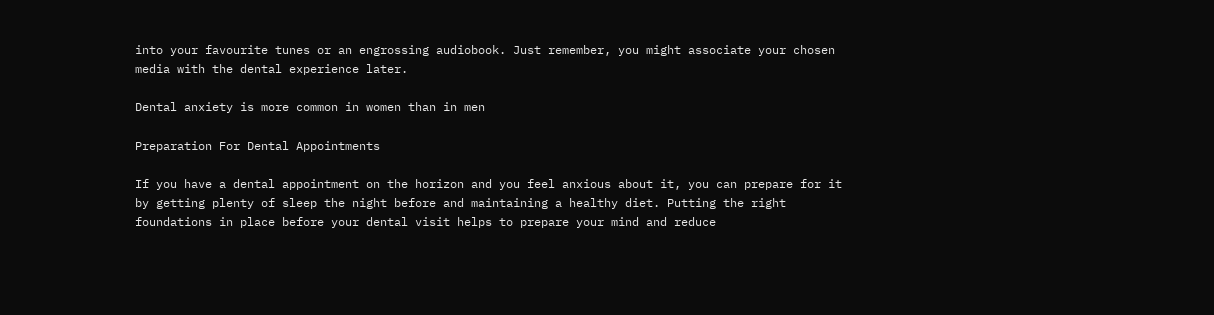into your favourite tunes or an engrossing audiobook. Just remember, you might associate your chosen media with the dental experience later.

Dental anxiety is more common in women than in men

Preparation For Dental Appointments

If you have a dental appointment on the horizon and you feel anxious about it, you can prepare for it by getting plenty of sleep the night before and maintaining a healthy diet. Putting the right foundations in place before your dental visit helps to prepare your mind and reduce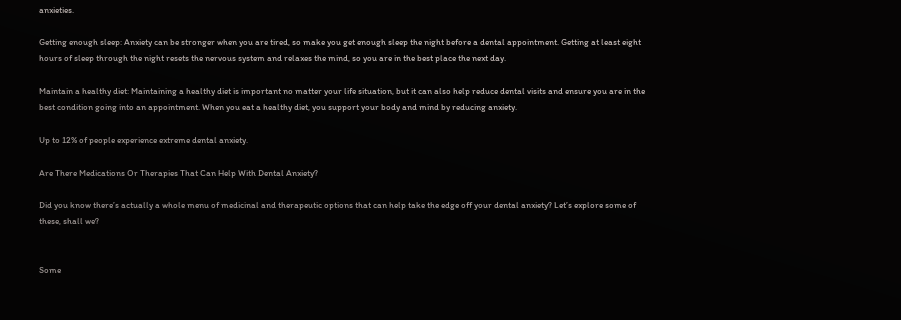anxieties.

Getting enough sleep: Anxiety can be stronger when you are tired, so make you get enough sleep the night before a dental appointment. Getting at least eight hours of sleep through the night resets the nervous system and relaxes the mind, so you are in the best place the next day.

Maintain a healthy diet: Maintaining a healthy diet is important no matter your life situation, but it can also help reduce dental visits and ensure you are in the best condition going into an appointment. When you eat a healthy diet, you support your body and mind by reducing anxiety.

Up to 12% of people experience extreme dental anxiety.

Are There Medications Or Therapies That Can Help With Dental Anxiety?

Did you know there’s actually a whole menu of medicinal and therapeutic options that can help take the edge off your dental anxiety? Let’s explore some of these, shall we?


Some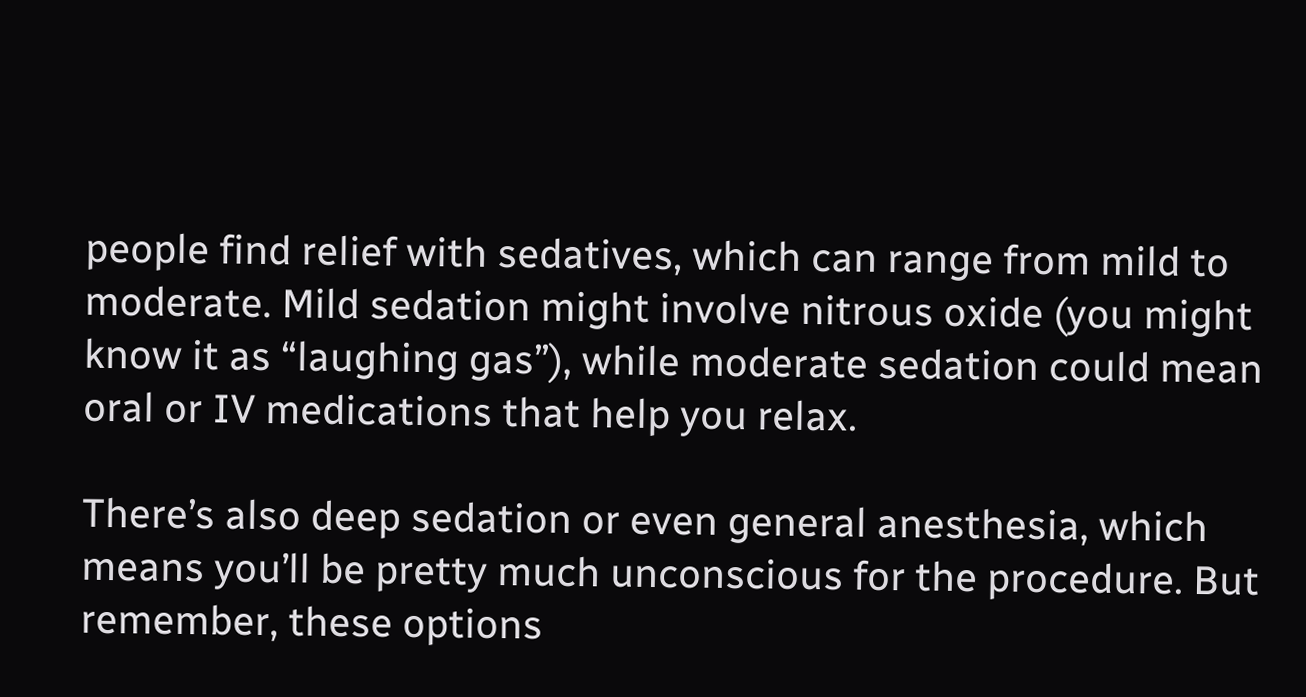people find relief with sedatives, which can range from mild to moderate. Mild sedation might involve nitrous oxide (you might know it as “laughing gas”), while moderate sedation could mean oral or IV medications that help you relax.

There’s also deep sedation or even general anesthesia, which means you’ll be pretty much unconscious for the procedure. But remember, these options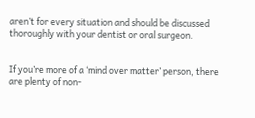aren’t for every situation and should be discussed thoroughly with your dentist or oral surgeon.


If you’re more of a ‘mind over matter’ person, there are plenty of non-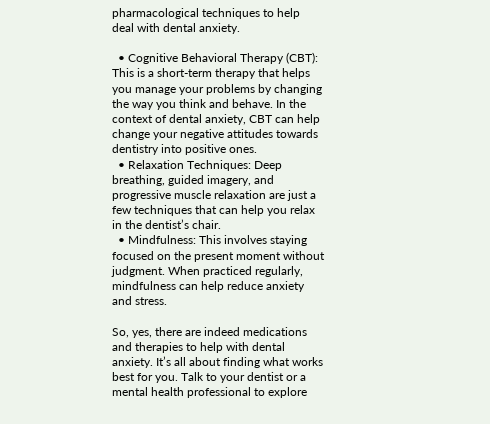pharmacological techniques to help deal with dental anxiety.

  • Cognitive Behavioral Therapy (CBT): This is a short-term therapy that helps you manage your problems by changing the way you think and behave. In the context of dental anxiety, CBT can help change your negative attitudes towards dentistry into positive ones.
  • Relaxation Techniques: Deep breathing, guided imagery, and progressive muscle relaxation are just a few techniques that can help you relax in the dentist’s chair.
  • Mindfulness: This involves staying focused on the present moment without judgment. When practiced regularly, mindfulness can help reduce anxiety and stress.

So, yes, there are indeed medications and therapies to help with dental anxiety. It’s all about finding what works best for you. Talk to your dentist or a mental health professional to explore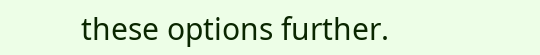these options further.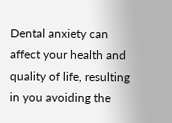Dental anxiety can affect your health and quality of life, resulting in you avoiding the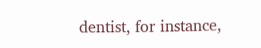dentist, for instance,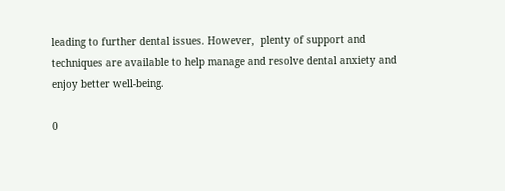leading to further dental issues. However,  plenty of support and techniques are available to help manage and resolve dental anxiety and enjoy better well-being.

0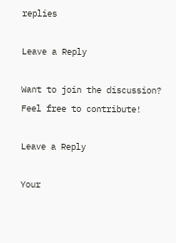replies

Leave a Reply

Want to join the discussion?
Feel free to contribute!

Leave a Reply

Your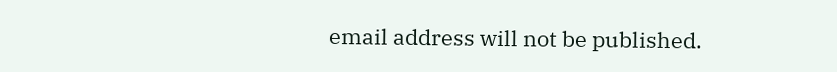email address will not be published.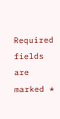Required fields are marked *